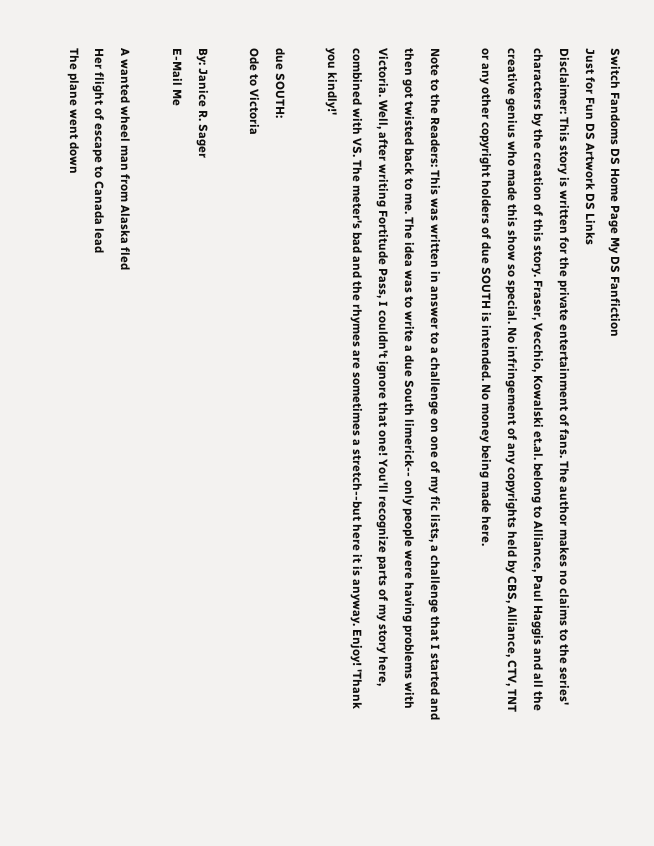Switch Fandoms DS Home Page My DS Fanfiction
Just for Fun DS Artwork DS Links
Disclaimer: This story is written for the private entertainment of fans. The author makes no claims to the series' characters by the creation of this story. Fraser, Vecchio, Kowalski et.al. belong to Alliance, Paul Haggis and all the creative genius who made this show so special. No infringement of any copyrights held by CBS, Alliance, CTV, TNT or any other copyright holders of due SOUTH is intended. No money being made here.

Note to the Readers: This was written in answer to a challenge on one of my fic lists, a challenge that I started and then got twisted back to me. The idea was to write a due South limerick-- only people were having problems with Victoria. Well, after writing Fortitude Pass, I couldn't ignore that one! You'll recognize parts of my story here, combined with VS. The meter's bad and the rhymes are sometimes a stretch--but here it is anyway. Enjoy! 'Thank you kindly!'

due SOUTH:
Ode to Victoria

By: Janice R. Sager
E-Mail Me

A wanted wheel man from Alaska fled
Her flight of escape to Canada lead
The plane went down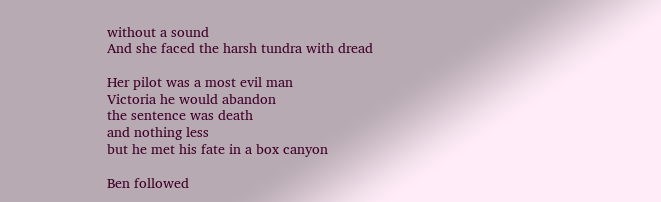without a sound
And she faced the harsh tundra with dread

Her pilot was a most evil man
Victoria he would abandon
the sentence was death
and nothing less
but he met his fate in a box canyon

Ben followed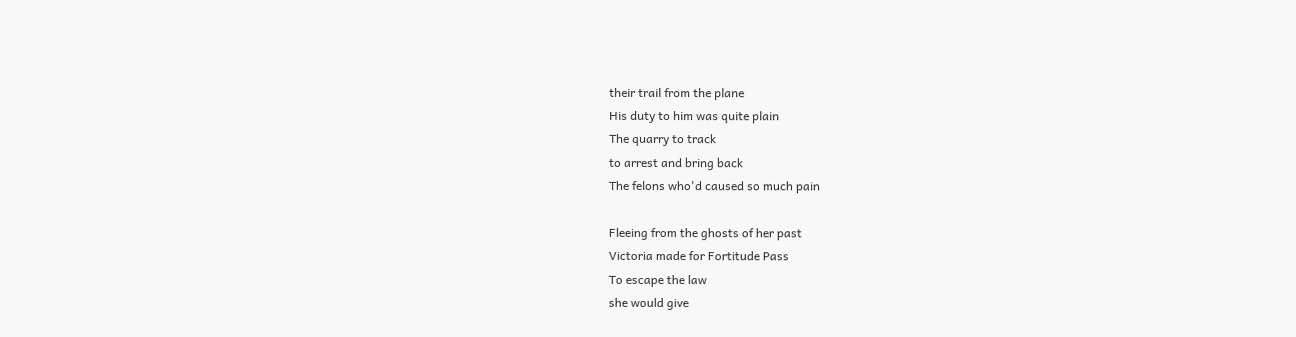their trail from the plane
His duty to him was quite plain
The quarry to track
to arrest and bring back
The felons who'd caused so much pain

Fleeing from the ghosts of her past
Victoria made for Fortitude Pass
To escape the law
she would give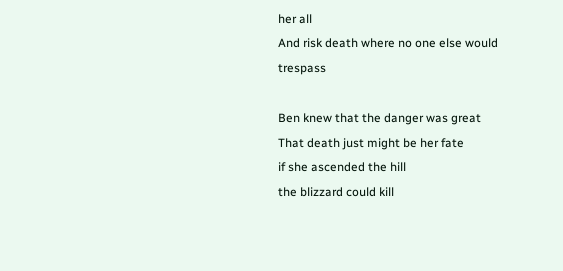her all
And risk death where no one else would trespass

Ben knew that the danger was great
That death just might be her fate
if she ascended the hill
the blizzard could kill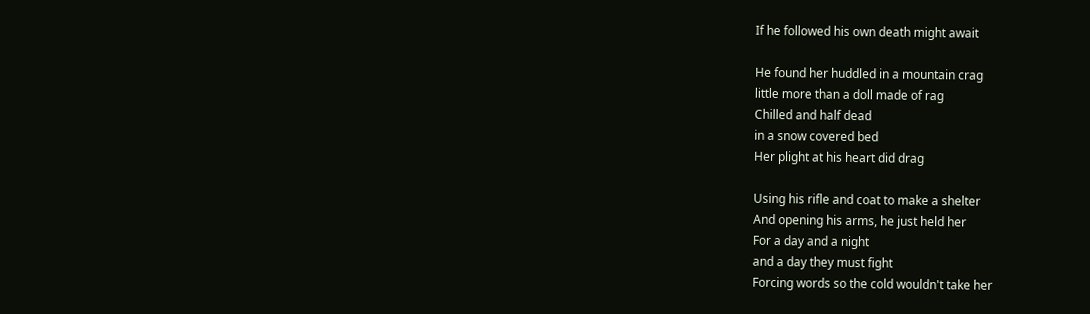If he followed his own death might await

He found her huddled in a mountain crag
little more than a doll made of rag
Chilled and half dead
in a snow covered bed
Her plight at his heart did drag

Using his rifle and coat to make a shelter
And opening his arms, he just held her
For a day and a night
and a day they must fight
Forcing words so the cold wouldn't take her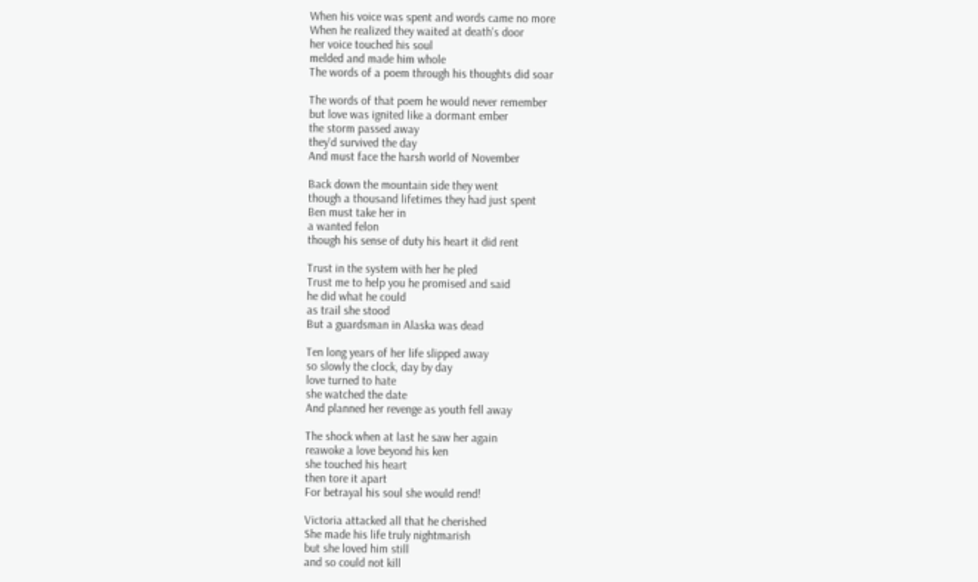When his voice was spent and words came no more
When he realized they waited at death's door
her voice touched his soul
melded and made him whole
The words of a poem through his thoughts did soar

The words of that poem he would never remember
but love was ignited like a dormant ember
the storm passed away
they'd survived the day
And must face the harsh world of November

Back down the mountain side they went
though a thousand lifetimes they had just spent
Ben must take her in
a wanted felon
though his sense of duty his heart it did rent

Trust in the system with her he pled
Trust me to help you he promised and said
he did what he could
as trail she stood
But a guardsman in Alaska was dead

Ten long years of her life slipped away
so slowly the clock, day by day
love turned to hate
she watched the date
And planned her revenge as youth fell away

The shock when at last he saw her again
reawoke a love beyond his ken
she touched his heart
then tore it apart
For betrayal his soul she would rend!

Victoria attacked all that he cherished
She made his life truly nightmarish
but she loved him still
and so could not kill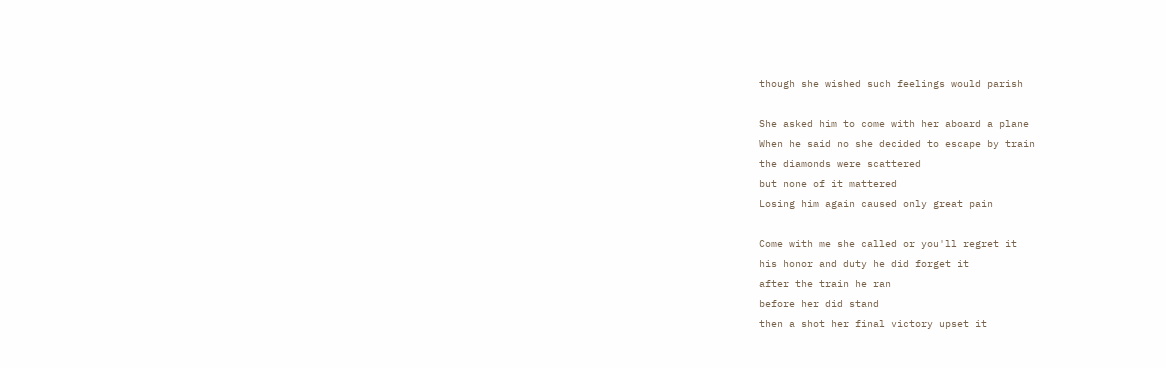though she wished such feelings would parish

She asked him to come with her aboard a plane
When he said no she decided to escape by train
the diamonds were scattered
but none of it mattered
Losing him again caused only great pain

Come with me she called or you'll regret it
his honor and duty he did forget it
after the train he ran
before her did stand
then a shot her final victory upset it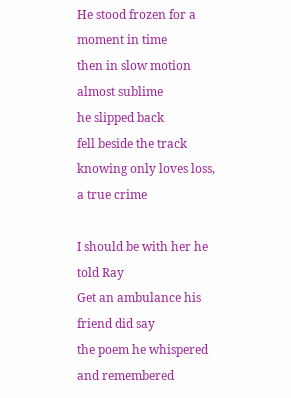He stood frozen for a moment in time
then in slow motion almost sublime
he slipped back
fell beside the track
knowing only loves loss, a true crime

I should be with her he told Ray
Get an ambulance his friend did say
the poem he whispered
and remembered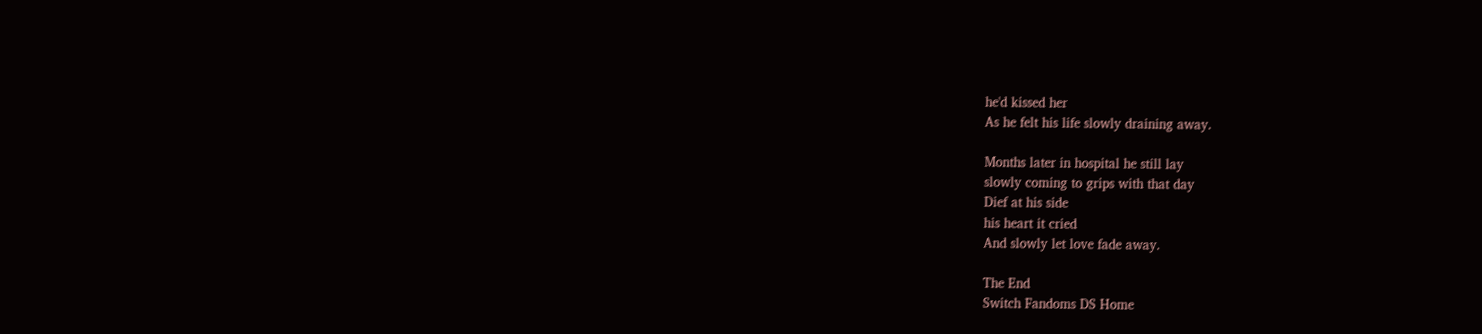he'd kissed her
As he felt his life slowly draining away.

Months later in hospital he still lay
slowly coming to grips with that day
Dief at his side
his heart it cried
And slowly let love fade away.

The End
Switch Fandoms DS Home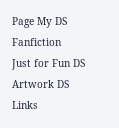Page My DS Fanfiction
Just for Fun DS Artwork DS Links